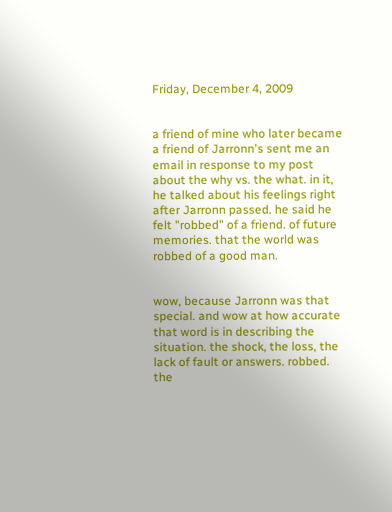Friday, December 4, 2009


a friend of mine who later became a friend of Jarronn's sent me an email in response to my post about the why vs. the what. in it, he talked about his feelings right after Jarronn passed. he said he felt "robbed" of a friend. of future memories. that the world was robbed of a good man.


wow, because Jarronn was that special. and wow at how accurate that word is in describing the situation. the shock, the loss, the lack of fault or answers. robbed. the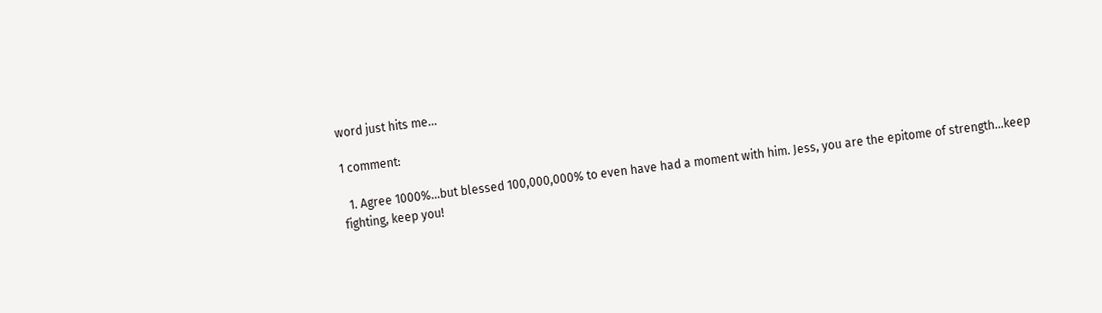word just hits me...

1 comment:

  1. Agree 1000%...but blessed 100,000,000% to even have had a moment with him. Jess, you are the epitome of strength...keep fighting, keep you!